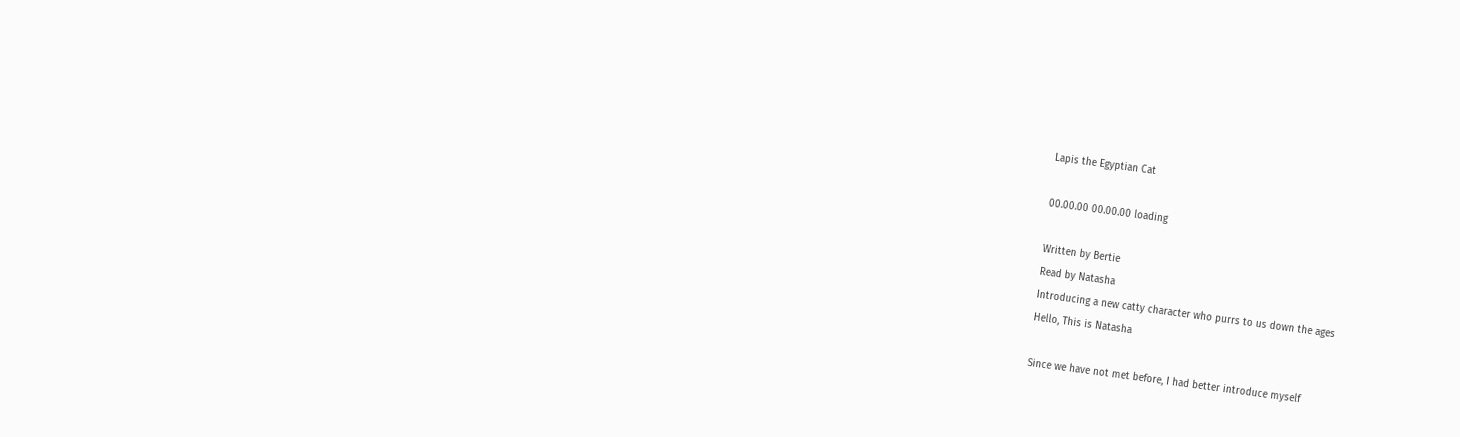Lapis the Egyptian Cat

00.00.00 00.00.00 loading

Written by Bertie
Read by Natasha
Introducing a new catty character who purrs to us down the ages
Hello, This is Natasha

Since we have not met before, I had better introduce myself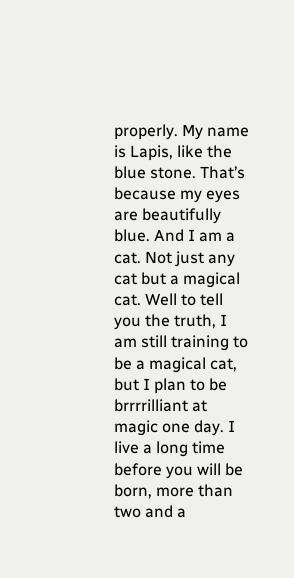properly. My name is Lapis, like the blue stone. That’s because my eyes are beautifully blue. And I am a cat. Not just any cat but a magical cat. Well to tell you the truth, I am still training to be a magical cat, but I plan to be brrrrilliant at magic one day. I live a long time before you will be born, more than two and a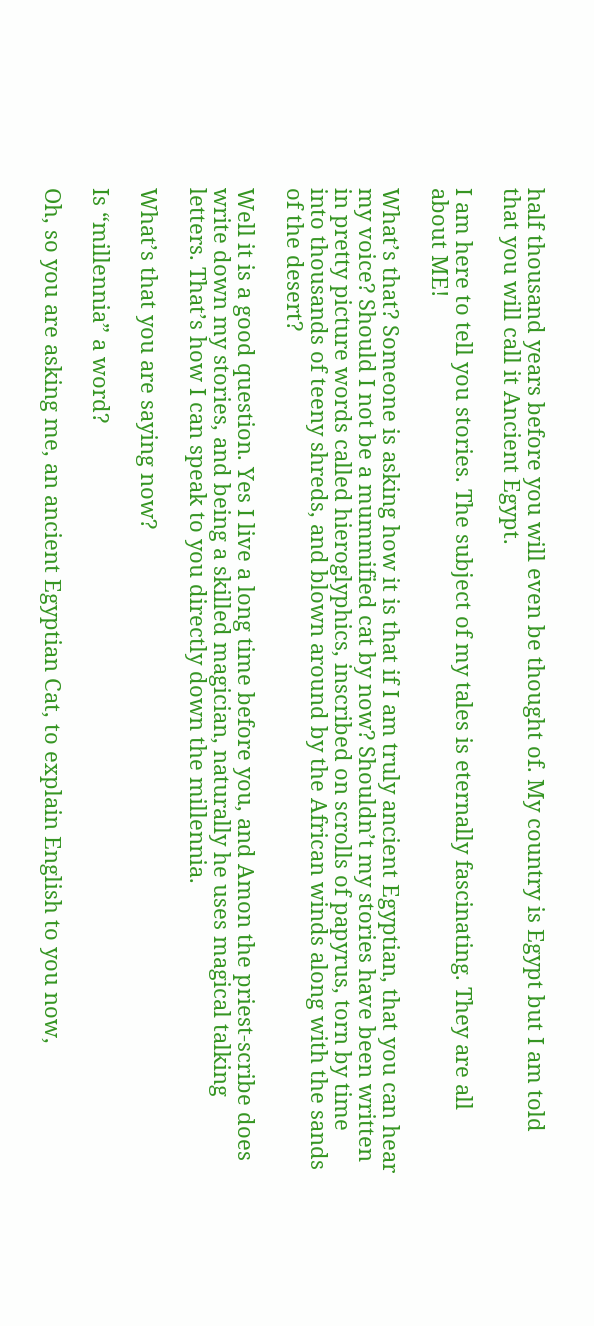half thousand years before you will even be thought of. My country is Egypt but I am told that you will call it Ancient Egypt.

I am here to tell you stories. The subject of my tales is eternally fascinating. They are all about ME!

What’s that? Someone is asking how it is that if I am truly ancient Egyptian, that you can hear my voice? Should I not be a mummified cat by now? Shouldn’t my stories have been written in pretty picture words called hieroglyphics, inscribed on scrolls of papyrus, torn by time into thousands of teeny shreds, and blown around by the African winds along with the sands of the desert?

Well it is a good question. Yes I live a long time before you, and Amon the priest-scribe does write down my stories, and being a skilled magician, naturally he uses magical talking letters. That’s how I can speak to you directly down the millennia.

What’s that you are saying now?

Is “millennia” a word?

Oh, so you are asking me, an ancient Egyptian Cat, to explain English to you now,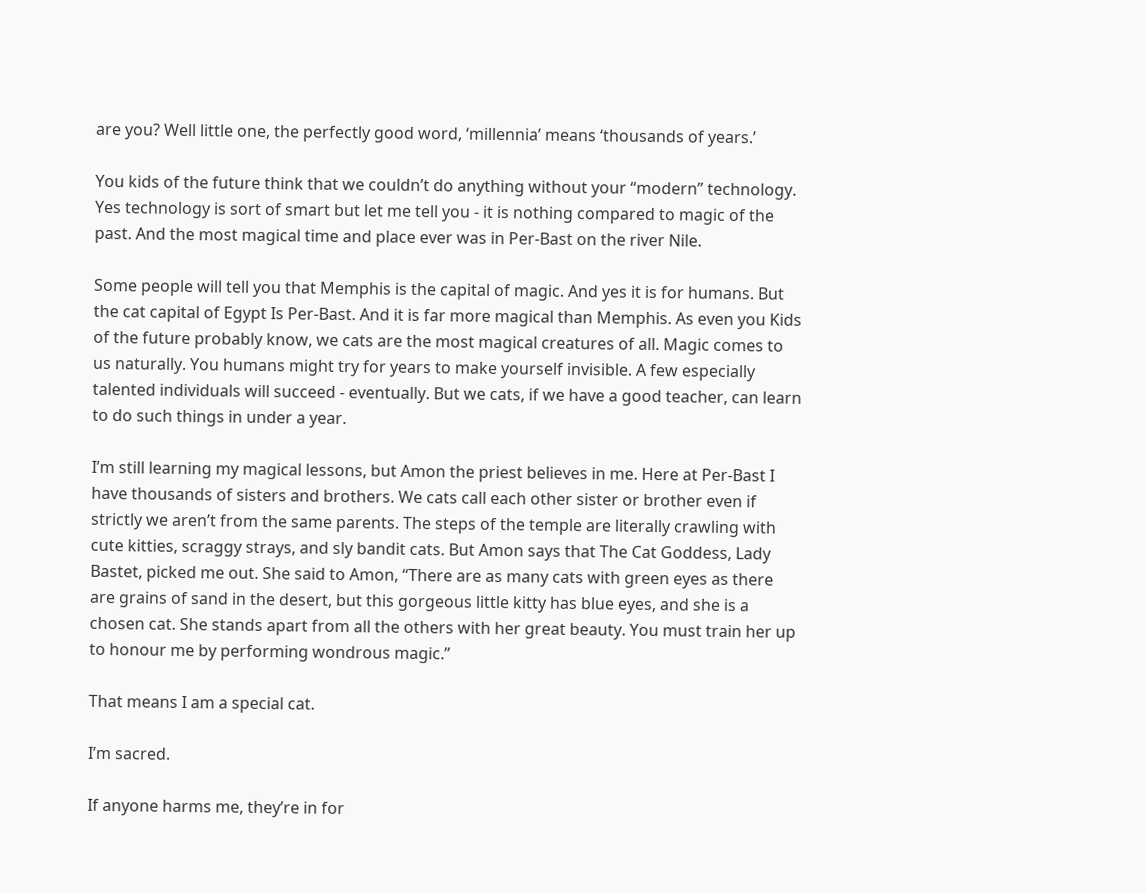are you? Well little one, the perfectly good word, ‘millennia’ means ‘thousands of years.’

You kids of the future think that we couldn’t do anything without your “modern” technology. Yes technology is sort of smart but let me tell you - it is nothing compared to magic of the past. And the most magical time and place ever was in Per-Bast on the river Nile.

Some people will tell you that Memphis is the capital of magic. And yes it is for humans. But the cat capital of Egypt Is Per-Bast. And it is far more magical than Memphis. As even you Kids of the future probably know, we cats are the most magical creatures of all. Magic comes to us naturally. You humans might try for years to make yourself invisible. A few especially talented individuals will succeed - eventually. But we cats, if we have a good teacher, can learn to do such things in under a year.

I’m still learning my magical lessons, but Amon the priest believes in me. Here at Per-Bast I have thousands of sisters and brothers. We cats call each other sister or brother even if strictly we aren’t from the same parents. The steps of the temple are literally crawling with cute kitties, scraggy strays, and sly bandit cats. But Amon says that The Cat Goddess, Lady Bastet, picked me out. She said to Amon, “There are as many cats with green eyes as there are grains of sand in the desert, but this gorgeous little kitty has blue eyes, and she is a chosen cat. She stands apart from all the others with her great beauty. You must train her up to honour me by performing wondrous magic.”

That means I am a special cat.

I’m sacred.

If anyone harms me, they’re in for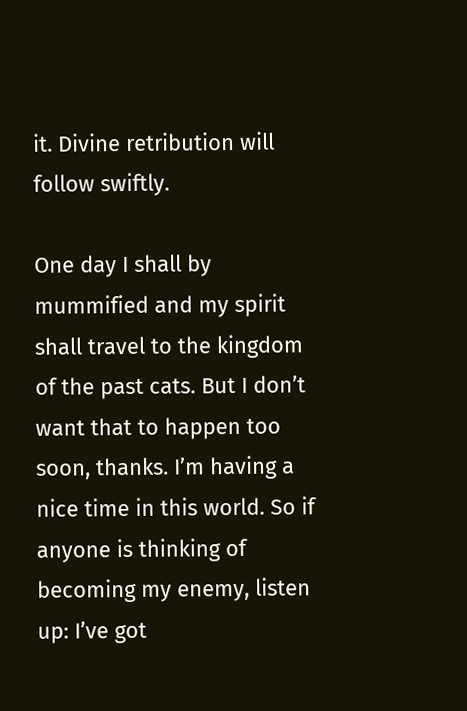it. Divine retribution will follow swiftly.

One day I shall by mummified and my spirit shall travel to the kingdom of the past cats. But I don’t want that to happen too soon, thanks. I’m having a nice time in this world. So if anyone is thinking of becoming my enemy, listen up: I’ve got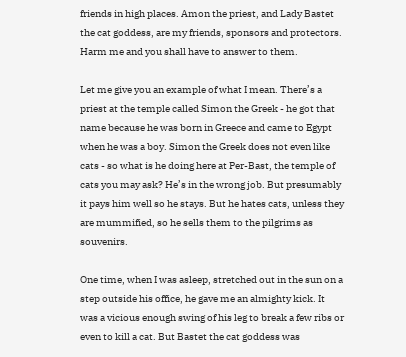friends in high places. Amon the priest, and Lady Bastet the cat goddess, are my friends, sponsors and protectors. Harm me and you shall have to answer to them.

Let me give you an example of what I mean. There’s a priest at the temple called Simon the Greek - he got that name because he was born in Greece and came to Egypt when he was a boy. Simon the Greek does not even like cats - so what is he doing here at Per-Bast, the temple of cats you may ask? He’s in the wrong job. But presumably it pays him well so he stays. But he hates cats, unless they are mummified, so he sells them to the pilgrims as souvenirs.

One time, when I was asleep, stretched out in the sun on a step outside his office, he gave me an almighty kick. It was a vicious enough swing of his leg to break a few ribs or even to kill a cat. But Bastet the cat goddess was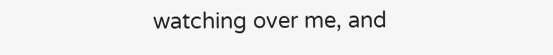watching over me, and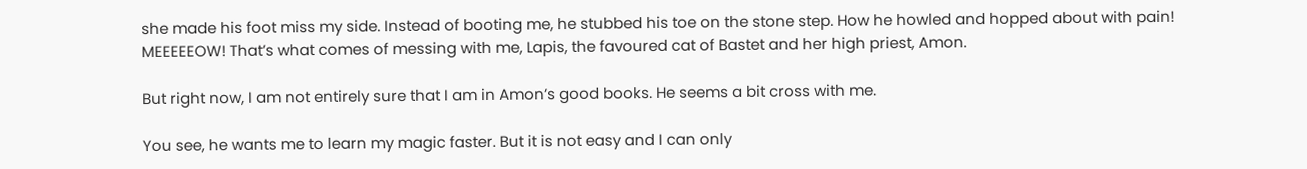she made his foot miss my side. Instead of booting me, he stubbed his toe on the stone step. How he howled and hopped about with pain! MEEEEEOW! That’s what comes of messing with me, Lapis, the favoured cat of Bastet and her high priest, Amon.

But right now, I am not entirely sure that I am in Amon’s good books. He seems a bit cross with me.

You see, he wants me to learn my magic faster. But it is not easy and I can only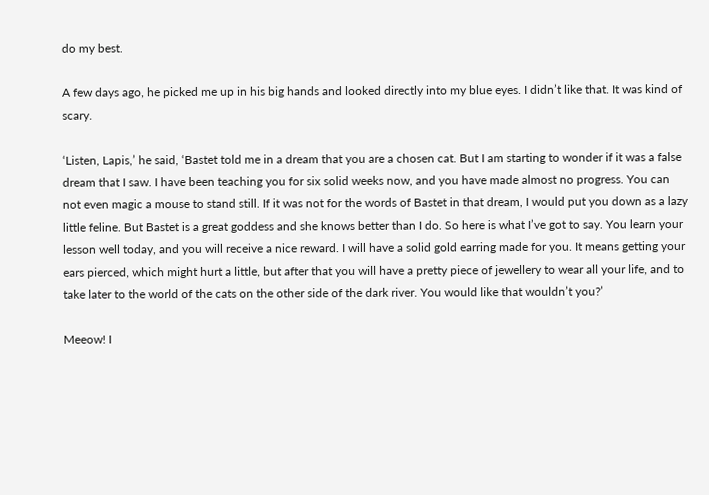do my best.

A few days ago, he picked me up in his big hands and looked directly into my blue eyes. I didn’t like that. It was kind of scary.

‘Listen, Lapis,’ he said, ‘Bastet told me in a dream that you are a chosen cat. But I am starting to wonder if it was a false dream that I saw. I have been teaching you for six solid weeks now, and you have made almost no progress. You can not even magic a mouse to stand still. If it was not for the words of Bastet in that dream, I would put you down as a lazy little feline. But Bastet is a great goddess and she knows better than I do. So here is what I’ve got to say. You learn your lesson well today, and you will receive a nice reward. I will have a solid gold earring made for you. It means getting your ears pierced, which might hurt a little, but after that you will have a pretty piece of jewellery to wear all your life, and to take later to the world of the cats on the other side of the dark river. You would like that wouldn’t you?’

Meeow! I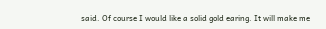said. Of course I would like a solid gold earing. It will make me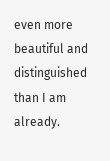even more beautiful and distinguished than I am already.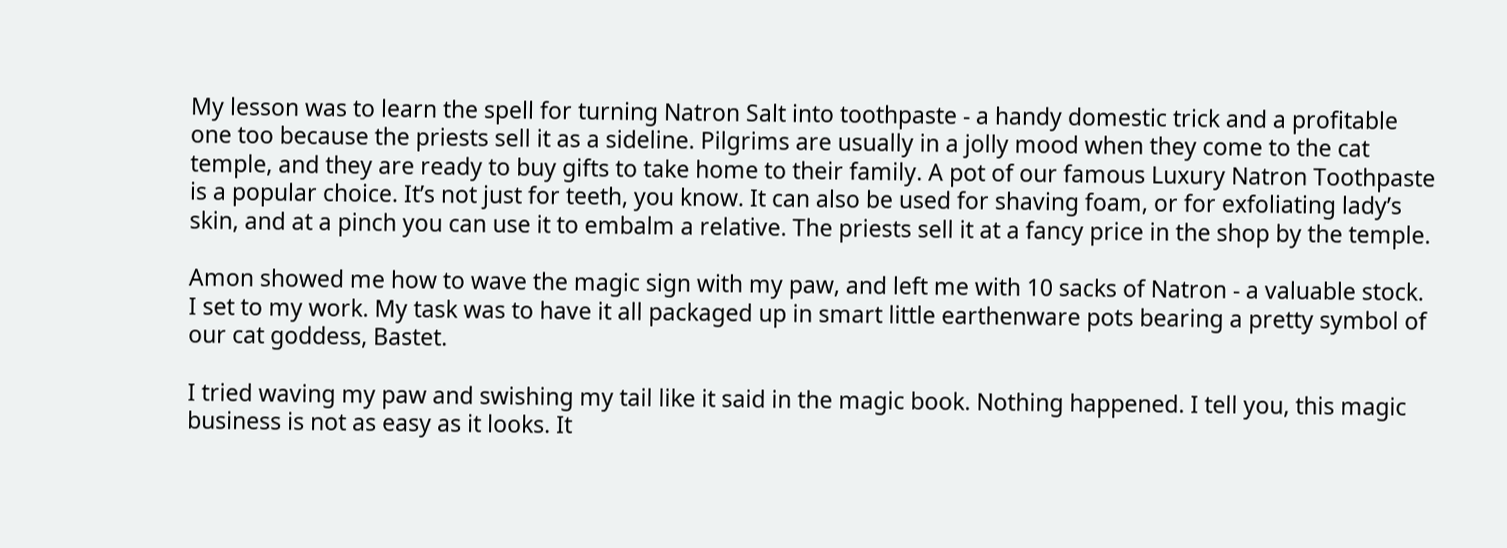My lesson was to learn the spell for turning Natron Salt into toothpaste - a handy domestic trick and a profitable one too because the priests sell it as a sideline. Pilgrims are usually in a jolly mood when they come to the cat temple, and they are ready to buy gifts to take home to their family. A pot of our famous Luxury Natron Toothpaste is a popular choice. It’s not just for teeth, you know. It can also be used for shaving foam, or for exfoliating lady’s skin, and at a pinch you can use it to embalm a relative. The priests sell it at a fancy price in the shop by the temple.

Amon showed me how to wave the magic sign with my paw, and left me with 10 sacks of Natron - a valuable stock. I set to my work. My task was to have it all packaged up in smart little earthenware pots bearing a pretty symbol of our cat goddess, Bastet.

I tried waving my paw and swishing my tail like it said in the magic book. Nothing happened. I tell you, this magic business is not as easy as it looks. It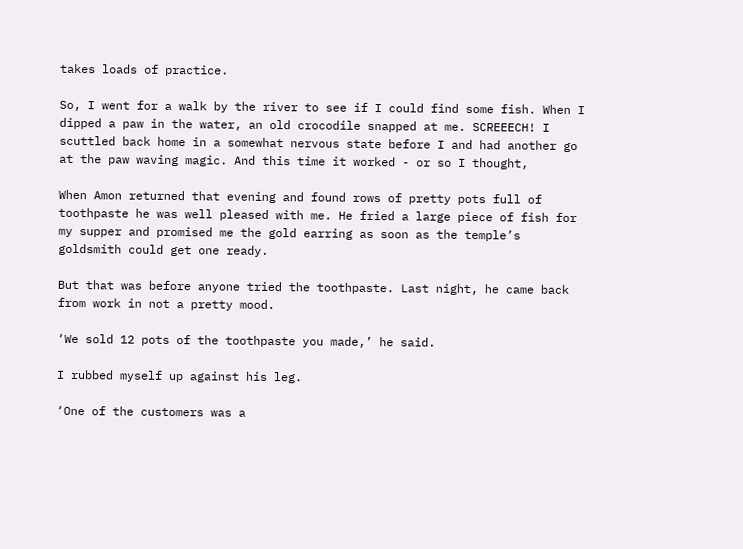takes loads of practice.

So, I went for a walk by the river to see if I could find some fish. When I dipped a paw in the water, an old crocodile snapped at me. SCREEECH! I scuttled back home in a somewhat nervous state before I and had another go at the paw waving magic. And this time it worked - or so I thought,

When Amon returned that evening and found rows of pretty pots full of toothpaste he was well pleased with me. He fried a large piece of fish for my supper and promised me the gold earring as soon as the temple’s goldsmith could get one ready.

But that was before anyone tried the toothpaste. Last night, he came back from work in not a pretty mood.

‘We sold 12 pots of the toothpaste you made,’ he said.

I rubbed myself up against his leg.

‘One of the customers was a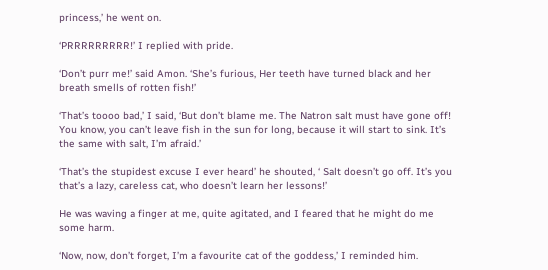princess,’ he went on.

‘PRRRRRRRRR!’ I replied with pride.

‘Don’t purr me!’ said Amon. ‘She’s furious, Her teeth have turned black and her breath smells of rotten fish!’

‘That’s toooo bad,’ I said, ‘But don’t blame me. The Natron salt must have gone off! You know, you can’t leave fish in the sun for long, because it will start to sink. It’s the same with salt, I’m afraid.’

‘That’s the stupidest excuse I ever heard’ he shouted, ‘ Salt doesn’t go off. It’s you that’s a lazy, careless cat, who doesn’t learn her lessons!’

He was waving a finger at me, quite agitated, and I feared that he might do me some harm.

‘Now, now, don’t forget, I’m a favourite cat of the goddess,’ I reminded him.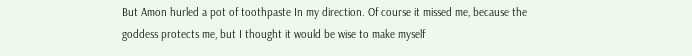But Amon hurled a pot of toothpaste In my direction. Of course it missed me, because the goddess protects me, but I thought it would be wise to make myself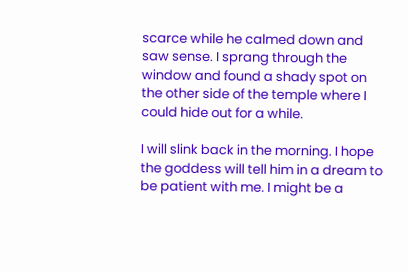scarce while he calmed down and saw sense. I sprang through the window and found a shady spot on the other side of the temple where I could hide out for a while.

I will slink back in the morning. I hope the goddess will tell him in a dream to be patient with me. I might be a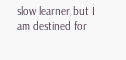slow learner but I am destined for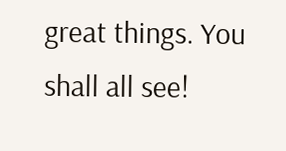great things. You shall all see!